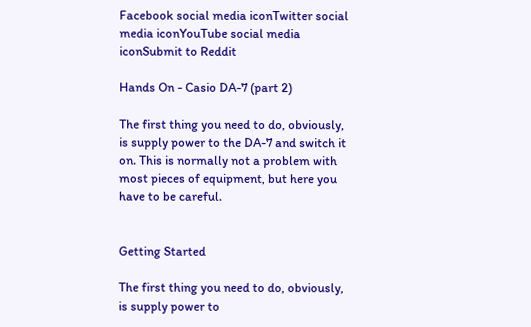Facebook social media iconTwitter social media iconYouTube social media iconSubmit to Reddit

Hands On - Casio DA-7 (part 2)

The first thing you need to do, obviously, is supply power to the DA-7 and switch it on. This is normally not a problem with most pieces of equipment, but here you have to be careful.


Getting Started

The first thing you need to do, obviously, is supply power to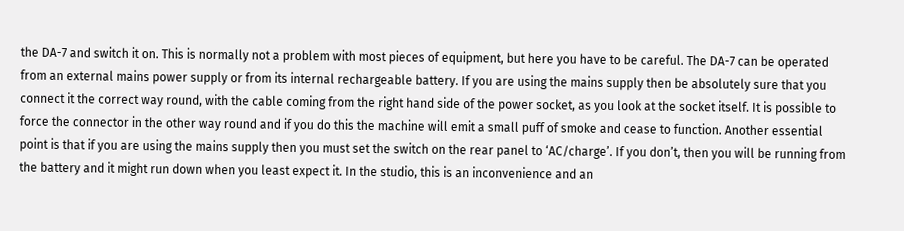the DA-7 and switch it on. This is normally not a problem with most pieces of equipment, but here you have to be careful. The DA-7 can be operated from an external mains power supply or from its internal rechargeable battery. If you are using the mains supply then be absolutely sure that you connect it the correct way round, with the cable coming from the right hand side of the power socket, as you look at the socket itself. It is possible to force the connector in the other way round and if you do this the machine will emit a small puff of smoke and cease to function. Another essential point is that if you are using the mains supply then you must set the switch on the rear panel to ‘AC/charge’. If you don’t, then you will be running from the battery and it might run down when you least expect it. In the studio, this is an inconvenience and an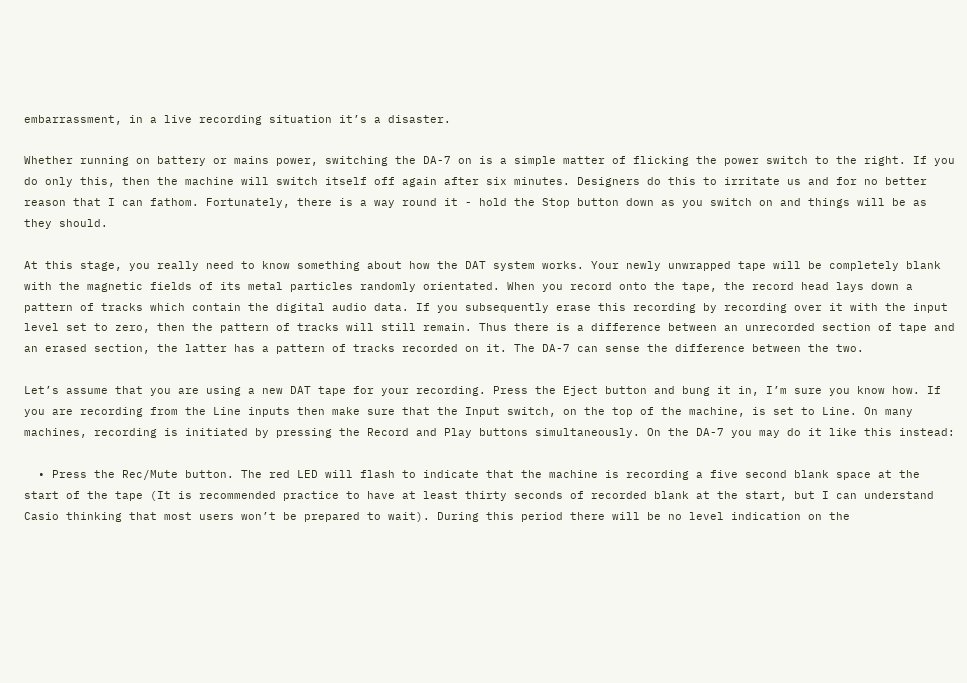embarrassment, in a live recording situation it’s a disaster.

Whether running on battery or mains power, switching the DA-7 on is a simple matter of flicking the power switch to the right. If you do only this, then the machine will switch itself off again after six minutes. Designers do this to irritate us and for no better reason that I can fathom. Fortunately, there is a way round it - hold the Stop button down as you switch on and things will be as they should.

At this stage, you really need to know something about how the DAT system works. Your newly unwrapped tape will be completely blank with the magnetic fields of its metal particles randomly orientated. When you record onto the tape, the record head lays down a pattern of tracks which contain the digital audio data. If you subsequently erase this recording by recording over it with the input level set to zero, then the pattern of tracks will still remain. Thus there is a difference between an unrecorded section of tape and an erased section, the latter has a pattern of tracks recorded on it. The DA-7 can sense the difference between the two.

Let’s assume that you are using a new DAT tape for your recording. Press the Eject button and bung it in, I’m sure you know how. If you are recording from the Line inputs then make sure that the Input switch, on the top of the machine, is set to Line. On many machines, recording is initiated by pressing the Record and Play buttons simultaneously. On the DA-7 you may do it like this instead:

  • Press the Rec/Mute button. The red LED will flash to indicate that the machine is recording a five second blank space at the start of the tape (It is recommended practice to have at least thirty seconds of recorded blank at the start, but I can understand Casio thinking that most users won’t be prepared to wait). During this period there will be no level indication on the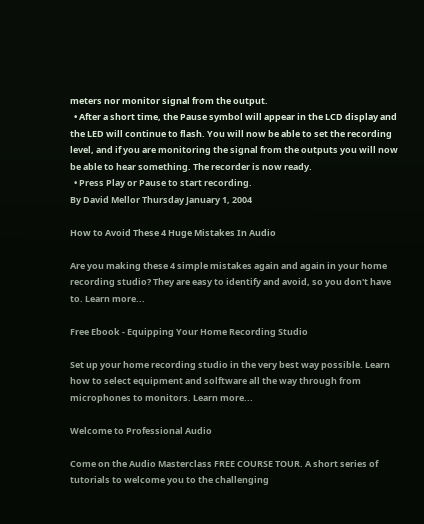meters nor monitor signal from the output.
  • After a short time, the Pause symbol will appear in the LCD display and the LED will continue to flash. You will now be able to set the recording level, and if you are monitoring the signal from the outputs you will now be able to hear something. The recorder is now ready.
  • Press Play or Pause to start recording.
By David Mellor Thursday January 1, 2004

How to Avoid These 4 Huge Mistakes In Audio

Are you making these 4 simple mistakes again and again in your home recording studio? They are easy to identify and avoid, so you don't have to. Learn more...

Free Ebook - Equipping Your Home Recording Studio

Set up your home recording studio in the very best way possible. Learn how to select equipment and solftware all the way through from microphones to monitors. Learn more...

Welcome to Professional Audio

Come on the Audio Masterclass FREE COURSE TOUR. A short series of tutorials to welcome you to the challenging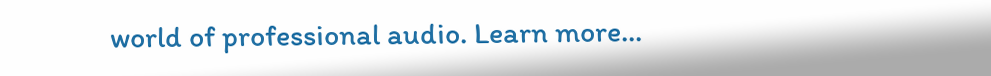world of professional audio. Learn more...